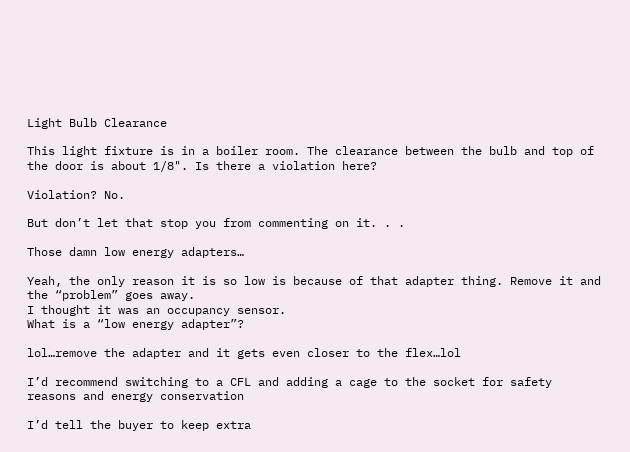Light Bulb Clearance

This light fixture is in a boiler room. The clearance between the bulb and top of the door is about 1/8". Is there a violation here?

Violation? No.

But don’t let that stop you from commenting on it. . .

Those damn low energy adapters…

Yeah, the only reason it is so low is because of that adapter thing. Remove it and the “problem” goes away.
I thought it was an occupancy sensor.
What is a “low energy adapter”?

lol…remove the adapter and it gets even closer to the flex…lol

I’d recommend switching to a CFL and adding a cage to the socket for safety reasons and energy conservation

I’d tell the buyer to keep extra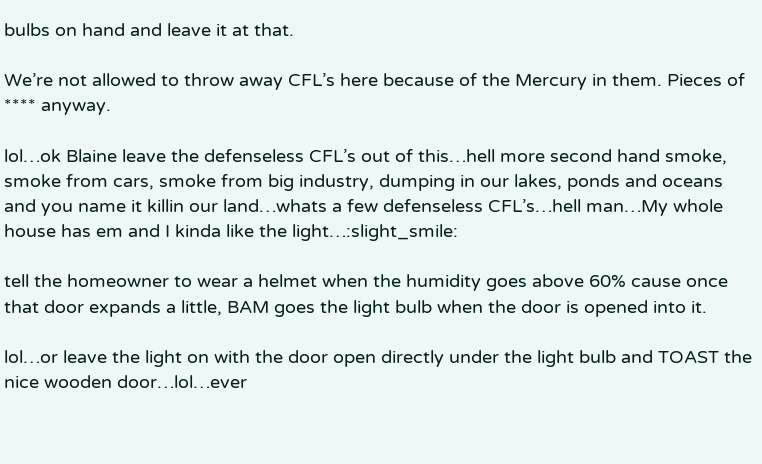bulbs on hand and leave it at that.

We’re not allowed to throw away CFL’s here because of the Mercury in them. Pieces of **** anyway.

lol…ok Blaine leave the defenseless CFL’s out of this…hell more second hand smoke, smoke from cars, smoke from big industry, dumping in our lakes, ponds and oceans and you name it killin our land…whats a few defenseless CFL’s…hell man…My whole house has em and I kinda like the light…:slight_smile:

tell the homeowner to wear a helmet when the humidity goes above 60% cause once that door expands a little, BAM goes the light bulb when the door is opened into it.

lol…or leave the light on with the door open directly under the light bulb and TOAST the nice wooden door…lol…ever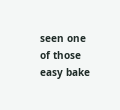seen one of those easy bake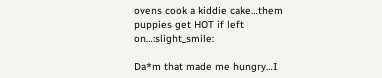ovens cook a kiddie cake…them puppies get HOT if left on…:slight_smile:

Da*m that made me hungry…I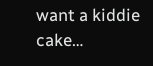want a kiddie cake…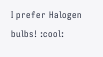I prefer Halogen bulbs! :cool: